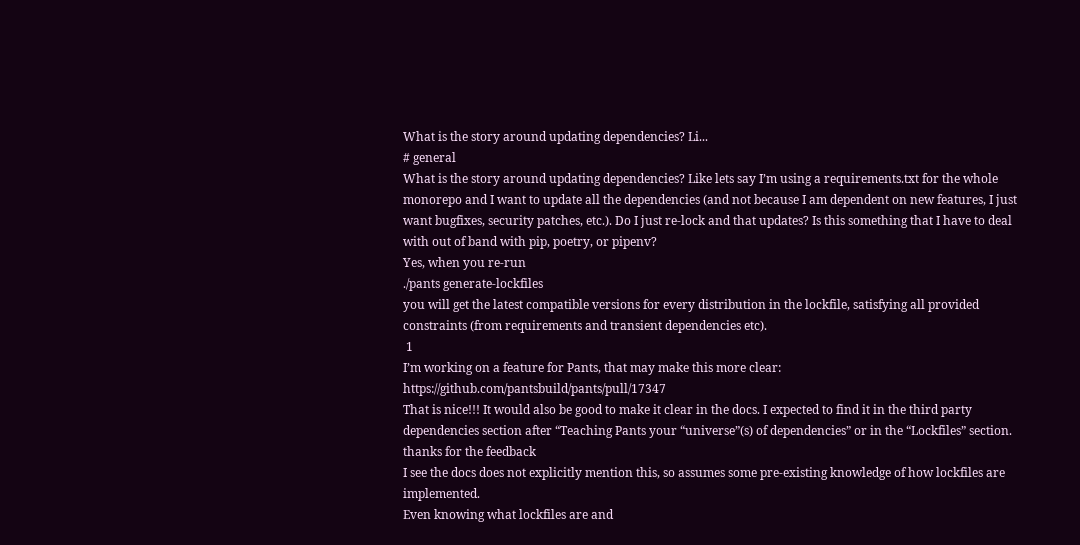What is the story around updating dependencies? Li...
# general
What is the story around updating dependencies? Like lets say I’m using a requirements.txt for the whole monorepo and I want to update all the dependencies (and not because I am dependent on new features, I just want bugfixes, security patches, etc.). Do I just re-lock and that updates? Is this something that I have to deal with out of band with pip, poetry, or pipenv?
Yes, when you re-run
./pants generate-lockfiles
you will get the latest compatible versions for every distribution in the lockfile, satisfying all provided constraints (from requirements and transient dependencies etc).
 1
I’m working on a feature for Pants, that may make this more clear: https://github.com/pantsbuild/pants/pull/17347
That is nice!!! It would also be good to make it clear in the docs. I expected to find it in the third party dependencies section after “Teaching Pants your “universe”(s) of dependencies” or in the “Lockfiles” section.
thanks for the feedback
I see the docs does not explicitly mention this, so assumes some pre-existing knowledge of how lockfiles are implemented.
Even knowing what lockfiles are and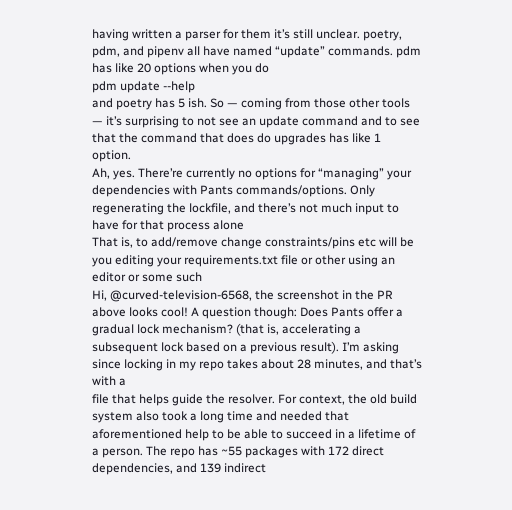having written a parser for them it’s still unclear. poetry, pdm, and pipenv all have named “update” commands. pdm has like 20 options when you do
pdm update --help
and poetry has 5 ish. So — coming from those other tools — it’s surprising to not see an update command and to see that the command that does do upgrades has like 1 option.
Ah, yes. There’re currently no options for “managing” your dependencies with Pants commands/options. Only regenerating the lockfile, and there’s not much input to have for that process alone
That is, to add/remove change constraints/pins etc will be you editing your requirements.txt file or other using an editor or some such
Hi, @curved-television-6568, the screenshot in the PR above looks cool! A question though: Does Pants offer a gradual lock mechanism? (that is, accelerating a subsequent lock based on a previous result). I’m asking since locking in my repo takes about 28 minutes, and that’s with a
file that helps guide the resolver. For context, the old build system also took a long time and needed that aforementioned help to be able to succeed in a lifetime of a person. The repo has ~55 packages with 172 direct dependencies, and 139 indirect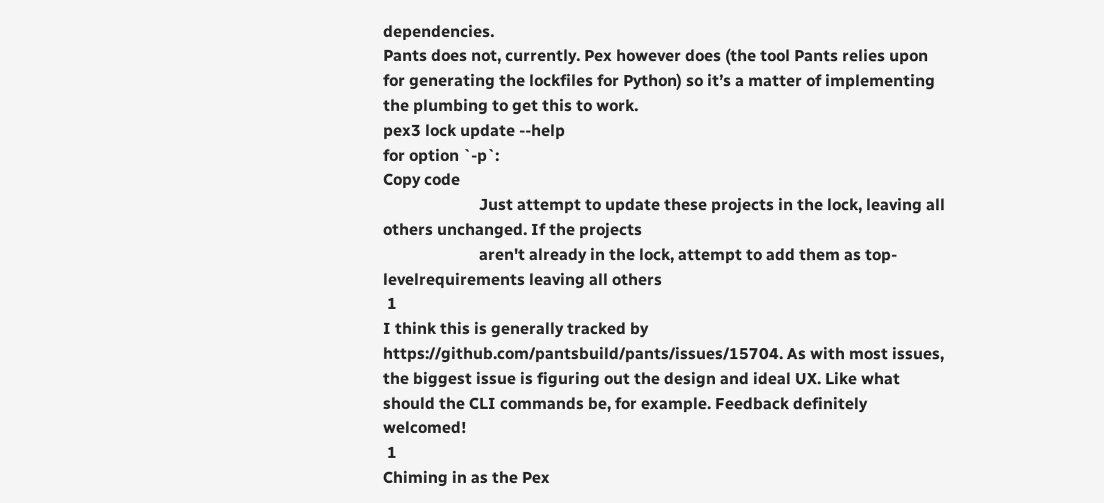dependencies.
Pants does not, currently. Pex however does (the tool Pants relies upon for generating the lockfiles for Python) so it’s a matter of implementing the plumbing to get this to work.
pex3 lock update --help
for option `-p`:
Copy code
                        Just attempt to update these projects in the lock, leaving all others unchanged. If the projects
                        aren't already in the lock, attempt to add them as top-levelrequirements leaving all others
 1
I think this is generally tracked by https://github.com/pantsbuild/pants/issues/15704. As with most issues, the biggest issue is figuring out the design and ideal UX. Like what should the CLI commands be, for example. Feedback definitely welcomed!
 1
Chiming in as the Pex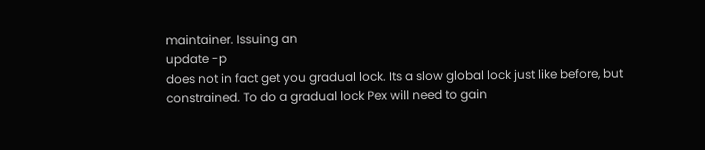maintainer. Issuing an
update -p
does not in fact get you gradual lock. Its a slow global lock just like before, but constrained. To do a gradual lock Pex will need to gain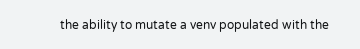the ability to mutate a venv populated with the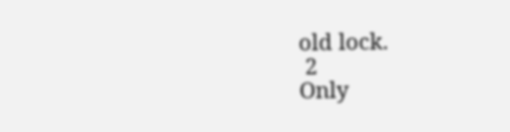old lock.
 2
Only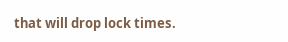that will drop lock times.